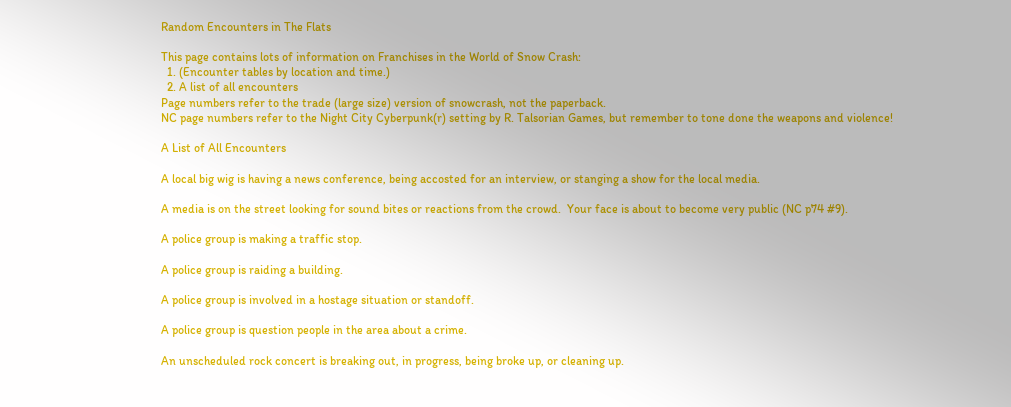Random Encounters in The Flats

This page contains lots of information on Franchises in the World of Snow Crash:
  1. (Encounter tables by location and time.)
  2. A list of all encounters
Page numbers refer to the trade (large size) version of snowcrash, not the paperback.
NC page numbers refer to the Night City Cyberpunk(r) setting by R. Talsorian Games, but remember to tone done the weapons and violence!

A List of All Encounters

A local big wig is having a news conference, being accosted for an interview, or stanging a show for the local media.

A media is on the street looking for sound bites or reactions from the crowd.  Your face is about to become very public (NC p74 #9).

A police group is making a traffic stop.

A police group is raiding a building.

A police group is involved in a hostage situation or standoff.

A police group is question people in the area about a crime.

An unscheduled rock concert is breaking out, in progress, being broke up, or cleaning up.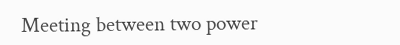Meeting between two power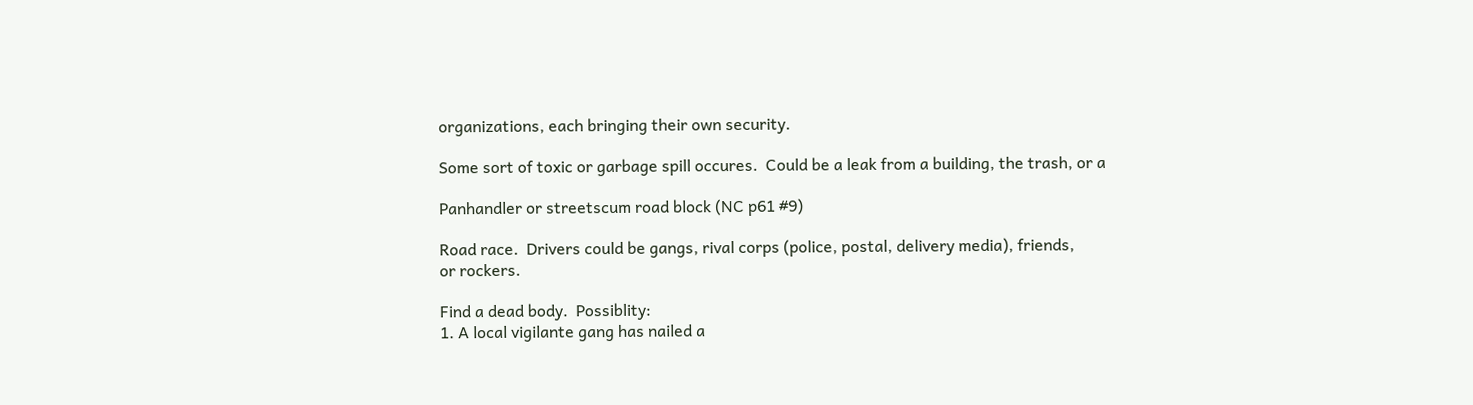organizations, each bringing their own security.

Some sort of toxic or garbage spill occures.  Could be a leak from a building, the trash, or a

Panhandler or streetscum road block (NC p61 #9)

Road race.  Drivers could be gangs, rival corps (police, postal, delivery media), friends,
or rockers.

Find a dead body.  Possiblity:
1. A local vigilante gang has nailed a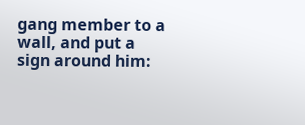gang member to a wall, and put a sign around him: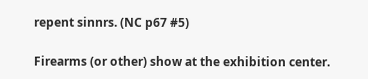repent sinnrs. (NC p67 #5)

Firearms (or other) show at the exhibition center.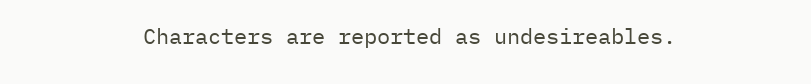Characters are reported as undesireables.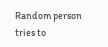Random person tries to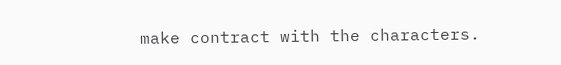make contract with the characters.